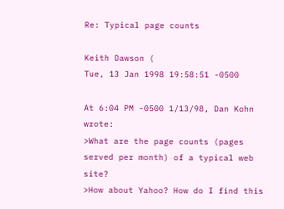Re: Typical page counts

Keith Dawson (
Tue, 13 Jan 1998 19:58:51 -0500

At 6:04 PM -0500 1/13/98, Dan Kohn wrote:
>What are the page counts (pages served per month) of a typical web site?
>How about Yahoo? How do I find this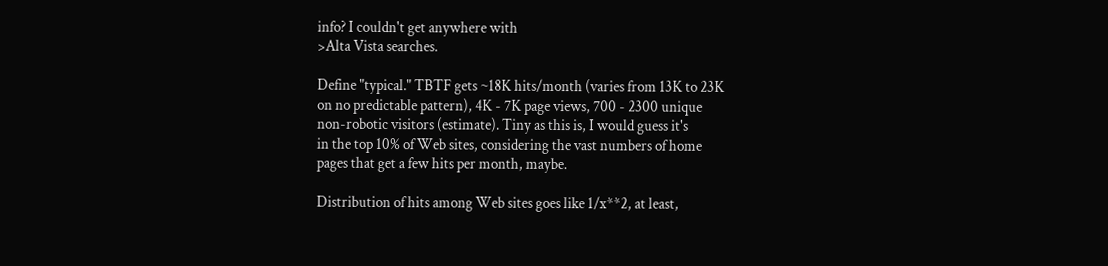info? I couldn't get anywhere with
>Alta Vista searches.

Define "typical." TBTF gets ~18K hits/month (varies from 13K to 23K
on no predictable pattern), 4K - 7K page views, 700 - 2300 unique
non-robotic visitors (estimate). Tiny as this is, I would guess it's
in the top 10% of Web sites, considering the vast numbers of home
pages that get a few hits per month, maybe.

Distribution of hits among Web sites goes like 1/x**2, at least,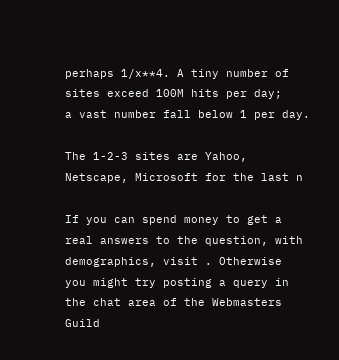perhaps 1/x**4. A tiny number of sites exceed 100M hits per day;
a vast number fall below 1 per day.

The 1-2-3 sites are Yahoo, Netscape, Microsoft for the last n

If you can spend money to get a real answers to the question, with
demographics, visit . Otherwise
you might try posting a query in the chat area of the Webmasters
Guild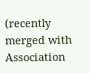(recently merged with Association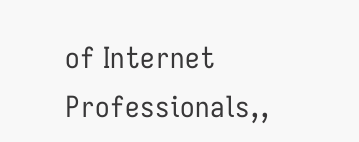of Internet Professionals,,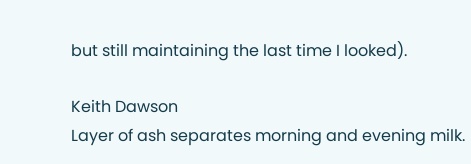but still maintaining the last time I looked).

Keith Dawson
Layer of ash separates morning and evening milk.